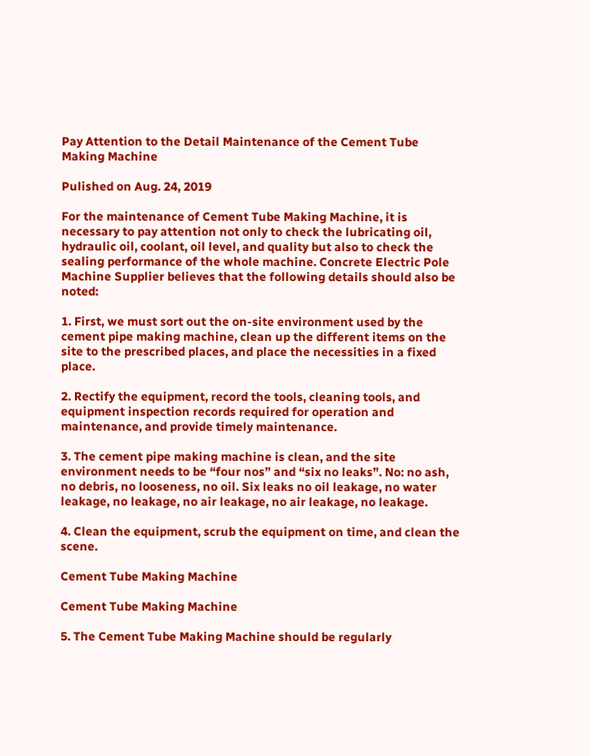Pay Attention to the Detail Maintenance of the Cement Tube Making Machine

Pulished on Aug. 24, 2019

For the maintenance of Cement Tube Making Machine, it is necessary to pay attention not only to check the lubricating oil, hydraulic oil, coolant, oil level, and quality but also to check the sealing performance of the whole machine. Concrete Electric Pole Machine Supplier believes that the following details should also be noted:

1. First, we must sort out the on-site environment used by the cement pipe making machine, clean up the different items on the site to the prescribed places, and place the necessities in a fixed place.

2. Rectify the equipment, record the tools, cleaning tools, and equipment inspection records required for operation and maintenance, and provide timely maintenance.

3. The cement pipe making machine is clean, and the site environment needs to be “four nos” and “six no leaks”. No: no ash, no debris, no looseness, no oil. Six leaks no oil leakage, no water leakage, no leakage, no air leakage, no air leakage, no leakage.

4. Clean the equipment, scrub the equipment on time, and clean the scene.

Cement Tube Making Machine

Cement Tube Making Machine

5. The Cement Tube Making Machine should be regularly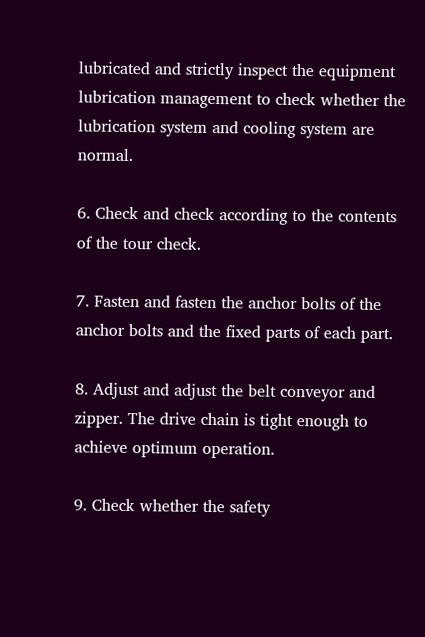lubricated and strictly inspect the equipment lubrication management to check whether the lubrication system and cooling system are normal.

6. Check and check according to the contents of the tour check.

7. Fasten and fasten the anchor bolts of the anchor bolts and the fixed parts of each part.

8. Adjust and adjust the belt conveyor and zipper. The drive chain is tight enough to achieve optimum operation.

9. Check whether the safety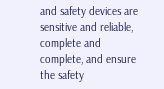and safety devices are sensitive and reliable, complete and complete, and ensure the safety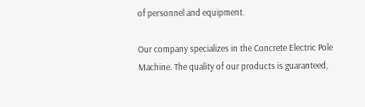of personnel and equipment.

Our company specializes in the Concrete Electric Pole Machine. The quality of our products is guaranteed,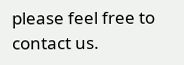please feel free to contact us.